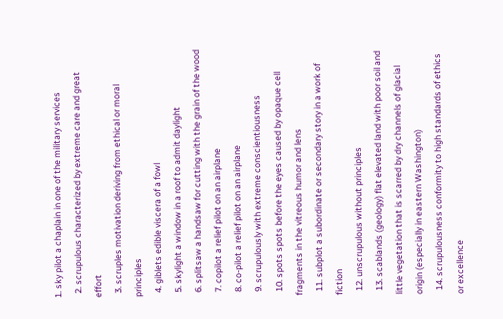1. sky pilot a chaplain in one of the military services
  2. scrupulous characterized by extreme care and great effort
  3. scruples motivation deriving from ethical or moral principles
  4. giblets edible viscera of a fowl
  5. skylight a window in a roof to admit daylight
  6. splitsaw a handsaw for cutting with the grain of the wood
  7. copilot a relief pilot on an airplane
  8. co-pilot a relief pilot on an airplane
  9. scrupulously with extreme conscientiousness
  10. spots spots before the eyes caused by opaque cell fragments in the vitreous humor and lens
  11. subplot a subordinate or secondary story in a work of fiction
  12. unscrupulous without principles
  13. scablands (geology) flat elevated land with poor soil and little vegetation that is scarred by dry channels of glacial origin (especially in eastern Washington)
  14. scrupulousness conformity to high standards of ethics or excellence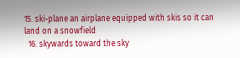15. ski-plane an airplane equipped with skis so it can land on a snowfield
  16. skywards toward the sky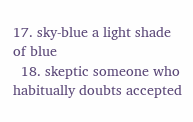17. sky-blue a light shade of blue
  18. skeptic someone who habitually doubts accepted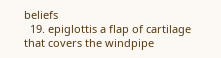beliefs
  19. epiglottis a flap of cartilage that covers the windpipe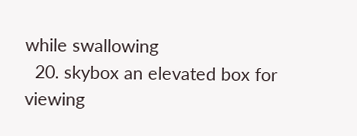while swallowing
  20. skybox an elevated box for viewing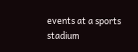events at a sports stadium